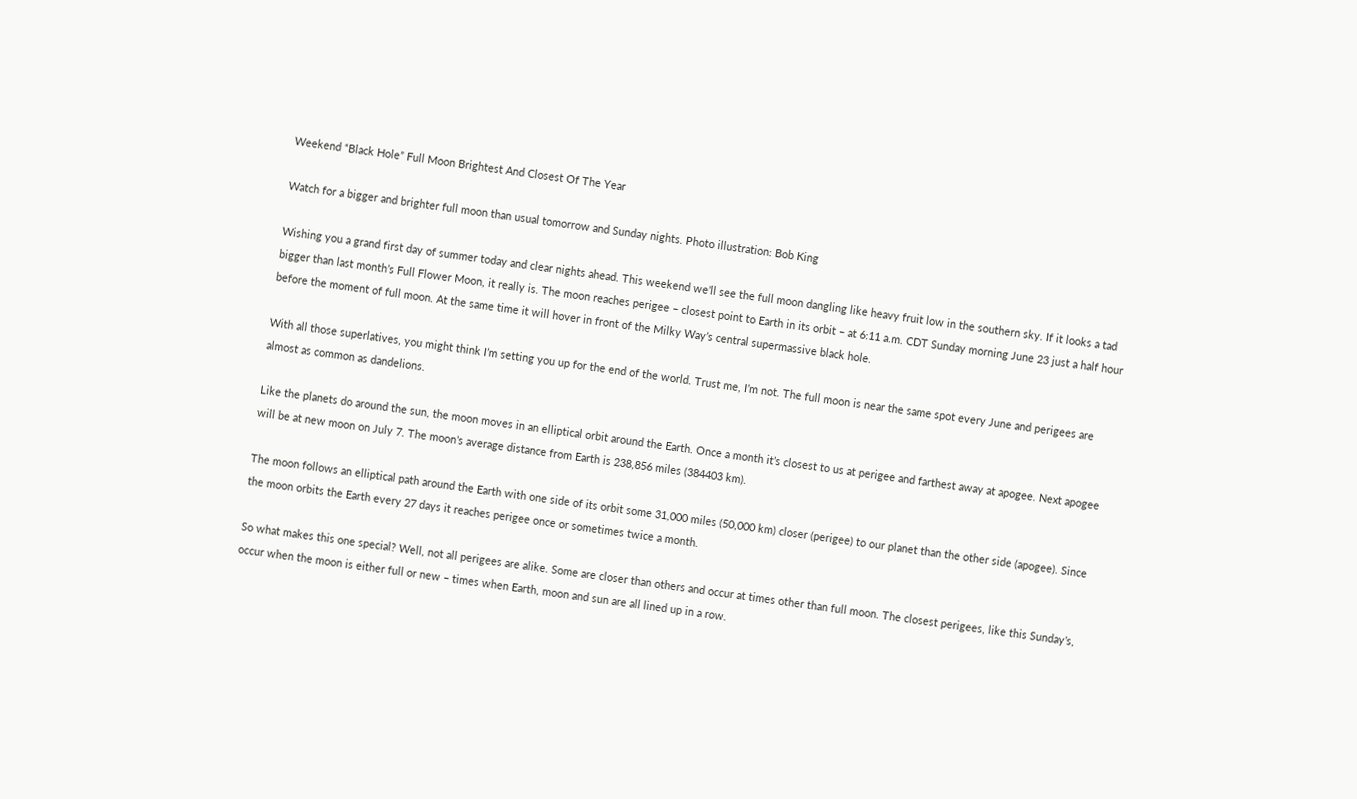Weekend “Black Hole” Full Moon Brightest And Closest Of The Year

Watch for a bigger and brighter full moon than usual tomorrow and Sunday nights. Photo illustration: Bob King

Wishing you a grand first day of summer today and clear nights ahead. This weekend we’ll see the full moon dangling like heavy fruit low in the southern sky. If it looks a tad bigger than last month’s Full Flower Moon, it really is. The moon reaches perigee – closest point to Earth in its orbit – at 6:11 a.m. CDT Sunday morning June 23 just a half hour before the moment of full moon. At the same time it will hover in front of the Milky Way’s central supermassive black hole.

With all those superlatives, you might think I’m setting you up for the end of the world. Trust me, I’m not. The full moon is near the same spot every June and perigees are almost as common as dandelions.

Like the planets do around the sun, the moon moves in an elliptical orbit around the Earth. Once a month it’s closest to us at perigee and farthest away at apogee. Next apogee will be at new moon on July 7. The moon’s average distance from Earth is 238,856 miles (384403 km).

The moon follows an elliptical path around the Earth with one side of its orbit some 31,000 miles (50,000 km) closer (perigee) to our planet than the other side (apogee). Since the moon orbits the Earth every 27 days it reaches perigee once or sometimes twice a month.

So what makes this one special? Well, not all perigees are alike. Some are closer than others and occur at times other than full moon. The closest perigees, like this Sunday’s, occur when the moon is either full or new – times when Earth, moon and sun are all lined up in a row.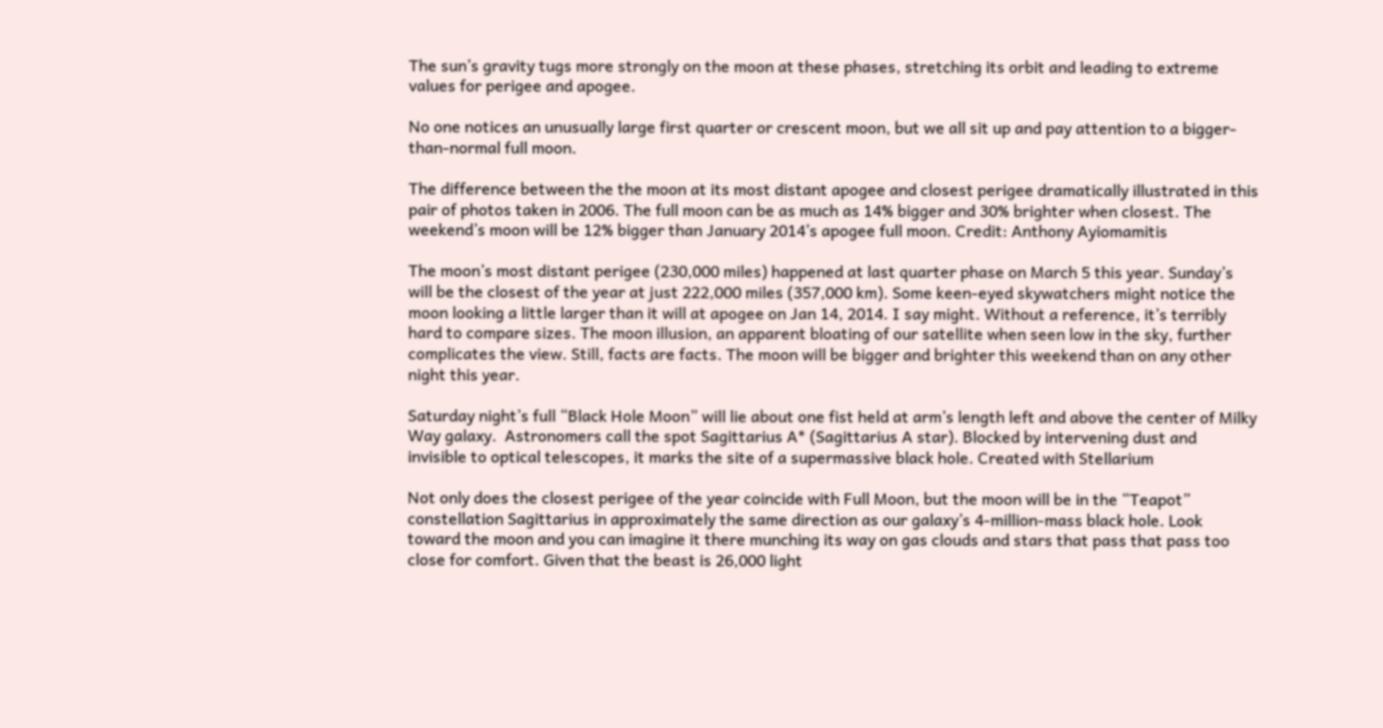The sun’s gravity tugs more strongly on the moon at these phases, stretching its orbit and leading to extreme values for perigee and apogee.

No one notices an unusually large first quarter or crescent moon, but we all sit up and pay attention to a bigger-than-normal full moon.

The difference between the the moon at its most distant apogee and closest perigee dramatically illustrated in this pair of photos taken in 2006. The full moon can be as much as 14% bigger and 30% brighter when closest. The weekend’s moon will be 12% bigger than January 2014’s apogee full moon. Credit: Anthony Ayiomamitis

The moon’s most distant perigee (230,000 miles) happened at last quarter phase on March 5 this year. Sunday’s will be the closest of the year at just 222,000 miles (357,000 km). Some keen-eyed skywatchers might notice the moon looking a little larger than it will at apogee on Jan 14, 2014. I say might. Without a reference, it’s terribly hard to compare sizes. The moon illusion, an apparent bloating of our satellite when seen low in the sky, further complicates the view. Still, facts are facts. The moon will be bigger and brighter this weekend than on any other night this year.

Saturday night’s full “Black Hole Moon” will lie about one fist held at arm’s length left and above the center of Milky Way galaxy.  Astronomers call the spot Sagittarius A* (Sagittarius A star). Blocked by intervening dust and invisible to optical telescopes, it marks the site of a supermassive black hole. Created with Stellarium

Not only does the closest perigee of the year coincide with Full Moon, but the moon will be in the “Teapot” constellation Sagittarius in approximately the same direction as our galaxy’s 4-million-mass black hole. Look toward the moon and you can imagine it there munching its way on gas clouds and stars that pass that pass too close for comfort. Given that the beast is 26,000 light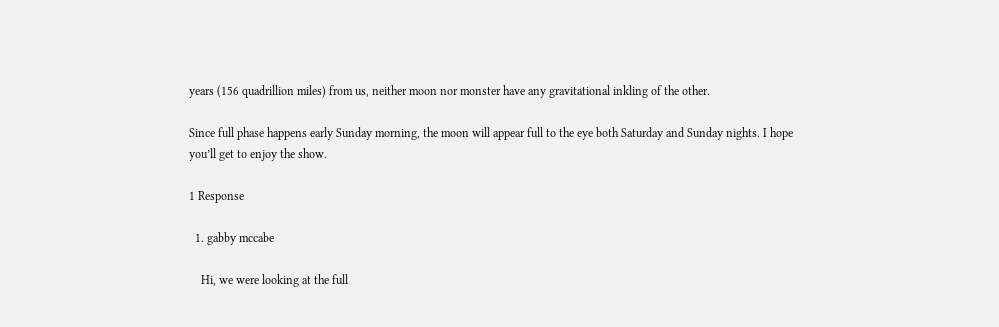years (156 quadrillion miles) from us, neither moon nor monster have any gravitational inkling of the other.

Since full phase happens early Sunday morning, the moon will appear full to the eye both Saturday and Sunday nights. I hope you’ll get to enjoy the show.

1 Response

  1. gabby mccabe

    Hi, we were looking at the full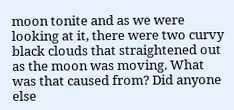moon tonite and as we were looking at it, there were two curvy black clouds that straightened out as the moon was moving. What was that caused from? Did anyone else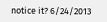notice it? 6/24/2013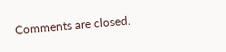Comments are closed.